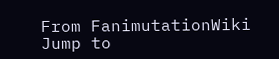From FanimutationWiki
Jump to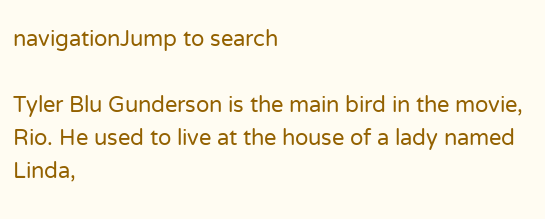navigationJump to search

Tyler Blu Gunderson is the main bird in the movie, Rio. He used to live at the house of a lady named Linda,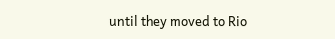until they moved to Rio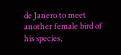de Janero to meet another female bird of his species,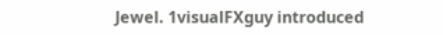Jewel. 1visualFXguy introduced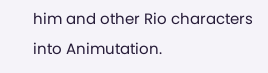him and other Rio characters into Animutation.